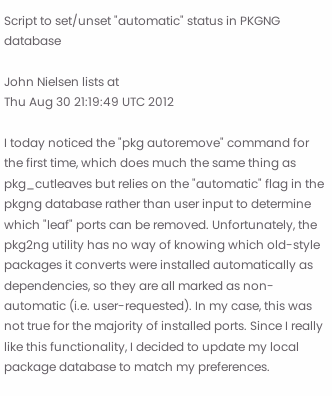Script to set/unset "automatic" status in PKGNG database

John Nielsen lists at
Thu Aug 30 21:19:49 UTC 2012

I today noticed the "pkg autoremove" command for the first time, which does much the same thing as pkg_cutleaves but relies on the "automatic" flag in the pkgng database rather than user input to determine which "leaf" ports can be removed. Unfortunately, the pkg2ng utility has no way of knowing which old-style packages it converts were installed automatically as dependencies, so they are all marked as non-automatic (i.e. user-requested). In my case, this was not true for the majority of installed ports. Since I really like this functionality, I decided to update my local package database to match my preferences.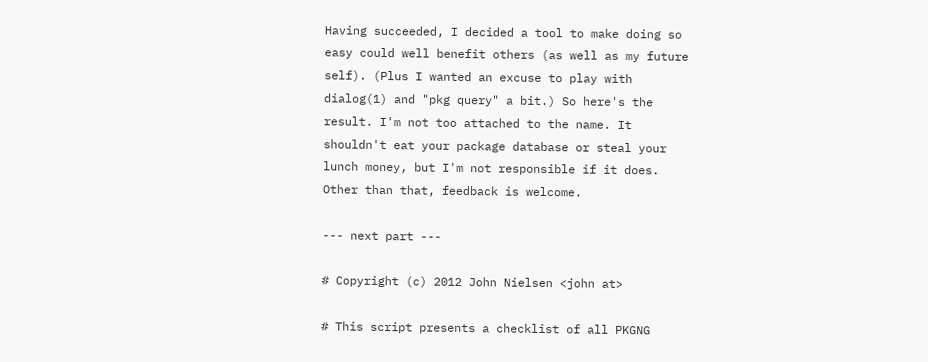Having succeeded, I decided a tool to make doing so easy could well benefit others (as well as my future self). (Plus I wanted an excuse to play with dialog(1) and "pkg query" a bit.) So here's the result. I'm not too attached to the name. It shouldn't eat your package database or steal your lunch money, but I'm not responsible if it does. Other than that, feedback is welcome.

--- next part ---

# Copyright (c) 2012 John Nielsen <john at>

# This script presents a checklist of all PKGNG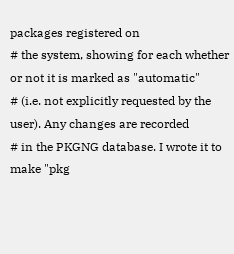packages registered on
# the system, showing for each whether or not it is marked as "automatic"
# (i.e. not explicitly requested by the user). Any changes are recorded
# in the PKGNG database. I wrote it to make "pkg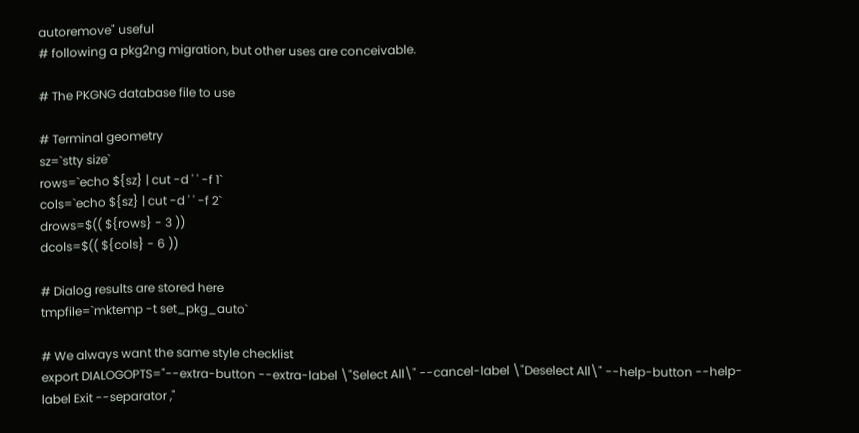autoremove" useful
# following a pkg2ng migration, but other uses are conceivable.

# The PKGNG database file to use

# Terminal geometry
sz=`stty size`
rows=`echo ${sz} | cut -d ' ' -f 1`
cols=`echo ${sz} | cut -d ' ' -f 2`
drows=$(( ${rows} - 3 ))
dcols=$(( ${cols} - 6 ))

# Dialog results are stored here
tmpfile=`mktemp -t set_pkg_auto`

# We always want the same style checklist
export DIALOGOPTS="--extra-button --extra-label \"Select All\" --cancel-label \"Deselect All\" --help-button --help-label Exit --separator ,"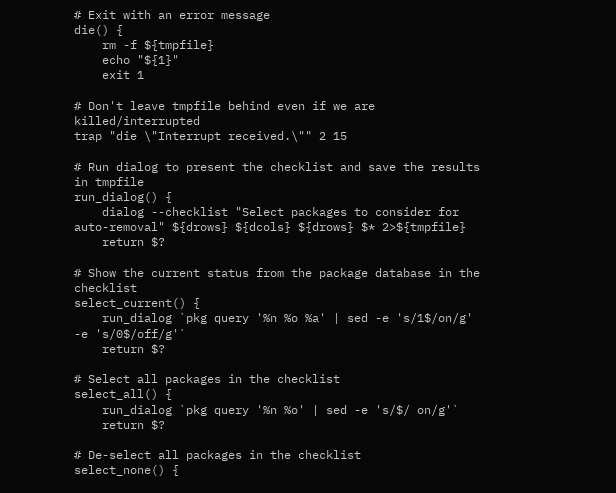# Exit with an error message
die() {
    rm -f ${tmpfile}
    echo "${1}"
    exit 1

# Don't leave tmpfile behind even if we are killed/interrupted
trap "die \"Interrupt received.\"" 2 15

# Run dialog to present the checklist and save the results in tmpfile
run_dialog() {
    dialog --checklist "Select packages to consider for auto-removal" ${drows} ${dcols} ${drows} $* 2>${tmpfile}
    return $?

# Show the current status from the package database in the checklist
select_current() {
    run_dialog `pkg query '%n %o %a' | sed -e 's/1$/on/g' -e 's/0$/off/g'`
    return $?

# Select all packages in the checklist
select_all() {
    run_dialog `pkg query '%n %o' | sed -e 's/$/ on/g'`
    return $?

# De-select all packages in the checklist
select_none() {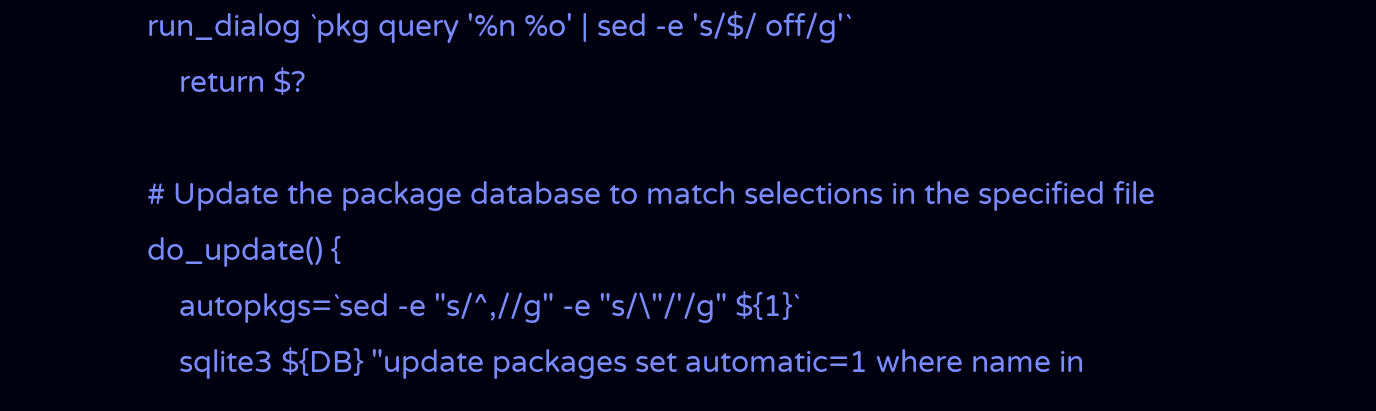run_dialog `pkg query '%n %o' | sed -e 's/$/ off/g'`
    return $?

# Update the package database to match selections in the specified file
do_update() {
    autopkgs=`sed -e "s/^,//g" -e "s/\"/'/g" ${1}`
    sqlite3 ${DB} "update packages set automatic=1 where name in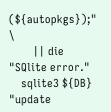(${autopkgs});" \
        || die "SQlite error."
    sqlite3 ${DB} "update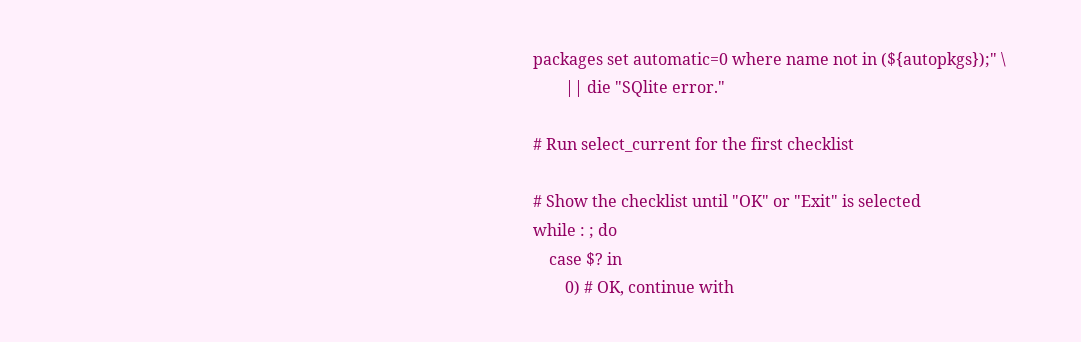packages set automatic=0 where name not in (${autopkgs});" \
        || die "SQlite error."

# Run select_current for the first checklist

# Show the checklist until "OK" or "Exit" is selected
while : ; do
    case $? in
        0) # OK, continue with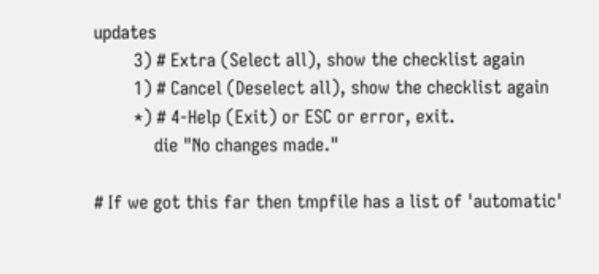updates
        3) # Extra (Select all), show the checklist again
        1) # Cancel (Deselect all), show the checklist again
        *) # 4-Help (Exit) or ESC or error, exit.
            die "No changes made."

# If we got this far then tmpfile has a list of 'automatic'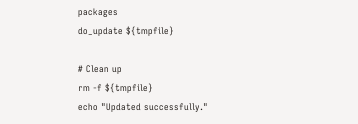packages
do_update ${tmpfile}

# Clean up
rm -f ${tmpfile}
echo "Updated successfully."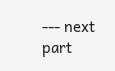--- next part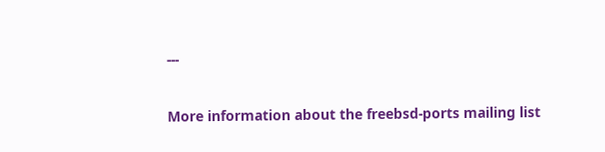---

More information about the freebsd-ports mailing list